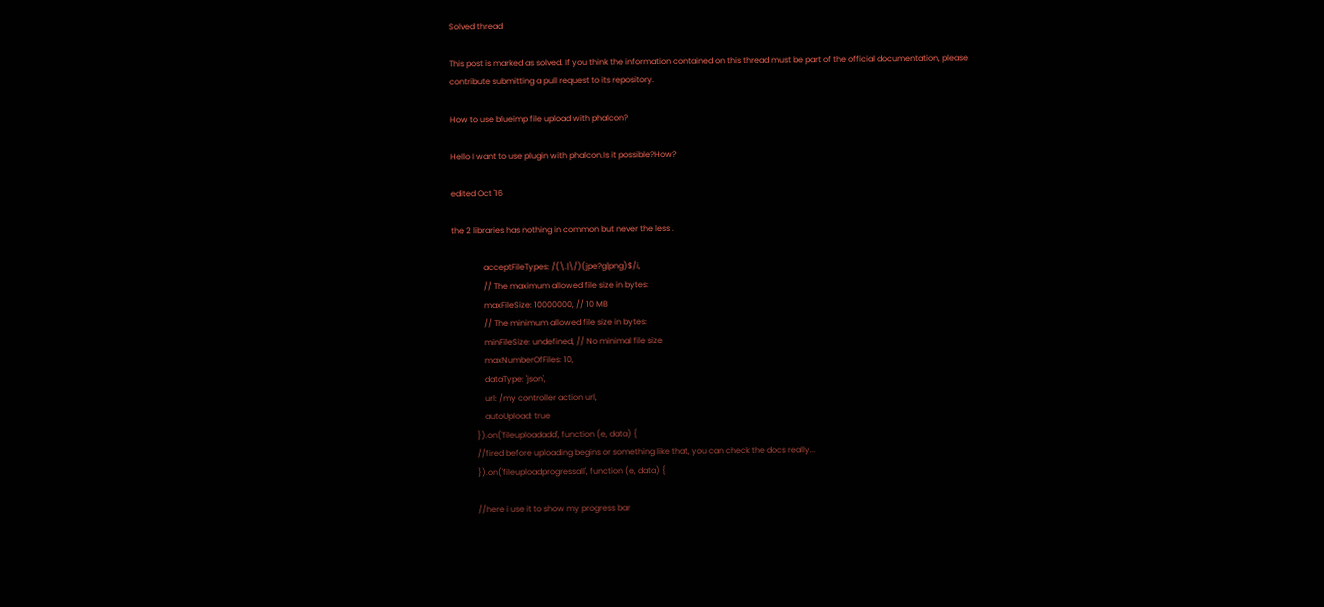Solved thread

This post is marked as solved. If you think the information contained on this thread must be part of the official documentation, please contribute submitting a pull request to its repository.

How to use blueimp file upload with phalcon?

Hello I want to use plugin with phalcon.Is it possible?How?

edited Oct '16

the 2 libraries has nothing in common but never the less .

                acceptFileTypes: /(\.|\/)(jpe?g|png)$/i,
                // The maximum allowed file size in bytes:
                maxFileSize: 10000000, // 10 MB
                // The minimum allowed file size in bytes:
                minFileSize: undefined, // No minimal file size
                maxNumberOfFiles: 10,
                dataType: 'json',
                url: /my controller action url,
                autoUpload: true
            }).on('fileuploadadd', function (e, data) {
            //fired before uploading begins or something like that, you can check the docs really...
            }).on('fileuploadprogressall', function (e, data) {

            //here i use it to show my progress bar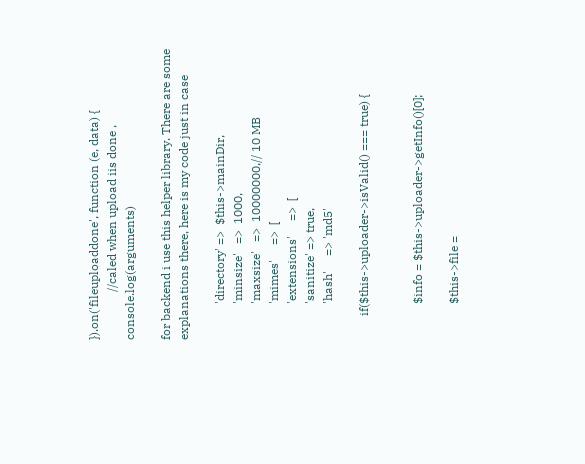}).on('fileuploaddone', function (e, data) {
                //caled when upload iis done , console.log(arguments)

for backend i use this helper library. There are some explanations there, here is my code just in case

            'directory' =>  $this->mainDir,
            'minsize'   =>  1000,
            'maxsize'   =>  10000000,// 10 MB
            'mimes'     =>  [
            'extensions'     =>  [
            'sanitize' => true,
            'hash'     => 'md5'

        if($this->uploader->isValid() === true) {


            $info = $this->uploader->getInfo()[0];

            $this->file =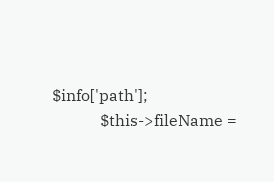$info['path'];
            $this->fileName =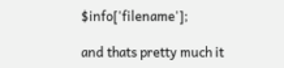$info['filename'];

and thats pretty much it